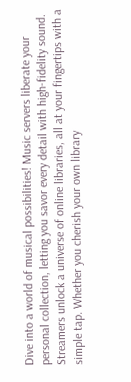Dive into a world of musical possibilities! Music servers liberate your personal collection, letting you savor every detail with high-fidelity sound. Streamers unlock a universe of online libraries, all at your fingertips with a simple tap. Whether you cherish your own library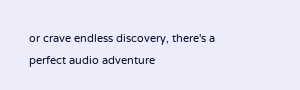or crave endless discovery, there's a perfect audio adventure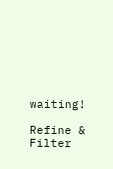waiting!

Refine & Filter